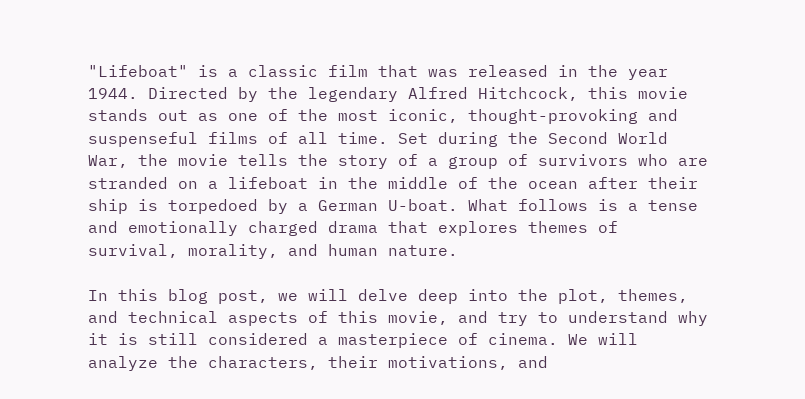"Lifeboat" is a classic film that was released in the year 1944. Directed by the legendary Alfred Hitchcock, this movie stands out as one of the most iconic, thought-provoking and suspenseful films of all time. Set during the Second World War, the movie tells the story of a group of survivors who are stranded on a lifeboat in the middle of the ocean after their ship is torpedoed by a German U-boat. What follows is a tense and emotionally charged drama that explores themes of survival, morality, and human nature.

In this blog post, we will delve deep into the plot, themes, and technical aspects of this movie, and try to understand why it is still considered a masterpiece of cinema. We will analyze the characters, their motivations, and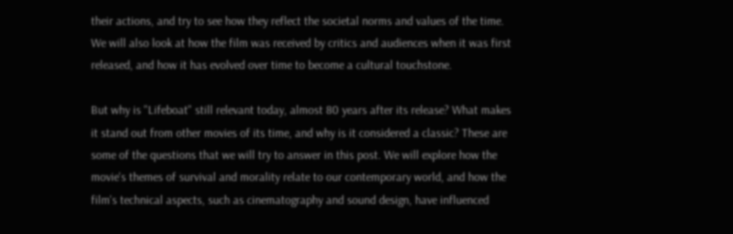their actions, and try to see how they reflect the societal norms and values of the time. We will also look at how the film was received by critics and audiences when it was first released, and how it has evolved over time to become a cultural touchstone.

But why is "Lifeboat" still relevant today, almost 80 years after its release? What makes it stand out from other movies of its time, and why is it considered a classic? These are some of the questions that we will try to answer in this post. We will explore how the movie's themes of survival and morality relate to our contemporary world, and how the film's technical aspects, such as cinematography and sound design, have influenced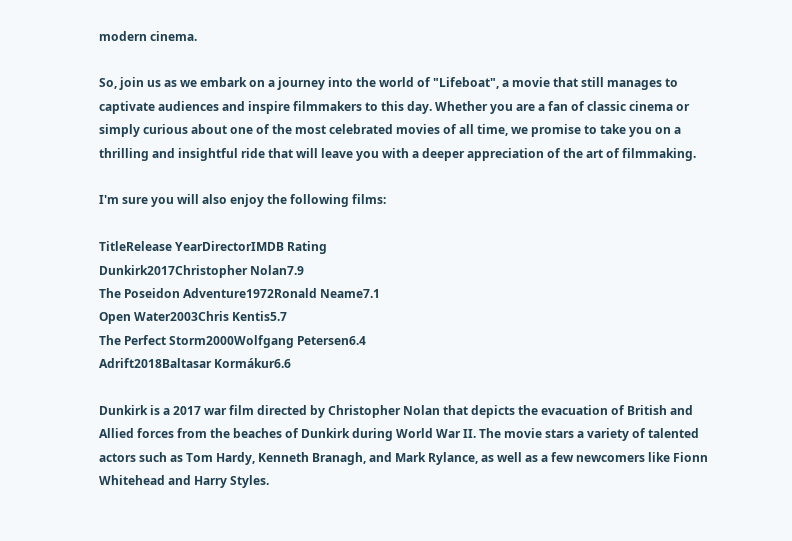modern cinema.

So, join us as we embark on a journey into the world of "Lifeboat", a movie that still manages to captivate audiences and inspire filmmakers to this day. Whether you are a fan of classic cinema or simply curious about one of the most celebrated movies of all time, we promise to take you on a thrilling and insightful ride that will leave you with a deeper appreciation of the art of filmmaking.

I'm sure you will also enjoy the following films:

TitleRelease YearDirectorIMDB Rating
Dunkirk2017Christopher Nolan7.9
The Poseidon Adventure1972Ronald Neame7.1
Open Water2003Chris Kentis5.7
The Perfect Storm2000Wolfgang Petersen6.4
Adrift2018Baltasar Kormákur6.6

Dunkirk is a 2017 war film directed by Christopher Nolan that depicts the evacuation of British and Allied forces from the beaches of Dunkirk during World War II. The movie stars a variety of talented actors such as Tom Hardy, Kenneth Branagh, and Mark Rylance, as well as a few newcomers like Fionn Whitehead and Harry Styles.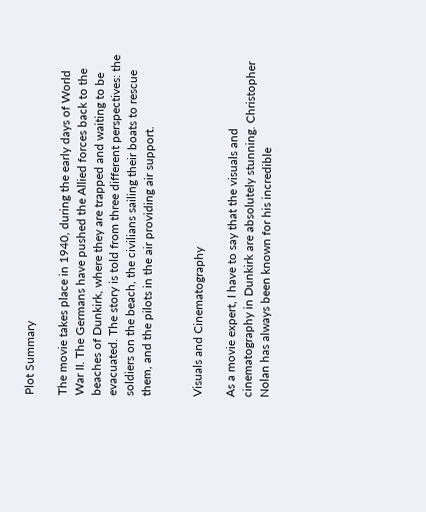Plot Summary

The movie takes place in 1940, during the early days of World War II. The Germans have pushed the Allied forces back to the beaches of Dunkirk, where they are trapped and waiting to be evacuated. The story is told from three different perspectives: the soldiers on the beach, the civilians sailing their boats to rescue them, and the pilots in the air providing air support.


Visuals and Cinematography

As a movie expert, I have to say that the visuals and cinematography in Dunkirk are absolutely stunning. Christopher Nolan has always been known for his incredible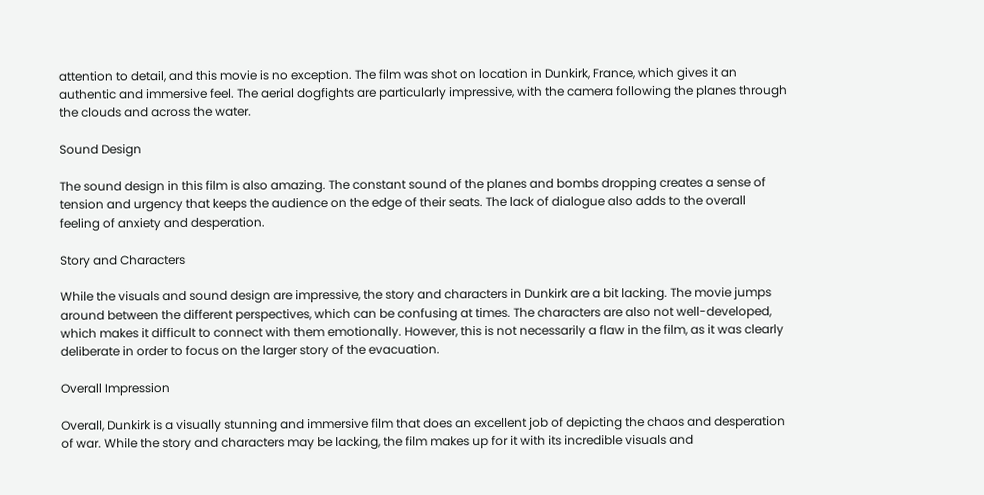attention to detail, and this movie is no exception. The film was shot on location in Dunkirk, France, which gives it an authentic and immersive feel. The aerial dogfights are particularly impressive, with the camera following the planes through the clouds and across the water.

Sound Design

The sound design in this film is also amazing. The constant sound of the planes and bombs dropping creates a sense of tension and urgency that keeps the audience on the edge of their seats. The lack of dialogue also adds to the overall feeling of anxiety and desperation.

Story and Characters

While the visuals and sound design are impressive, the story and characters in Dunkirk are a bit lacking. The movie jumps around between the different perspectives, which can be confusing at times. The characters are also not well-developed, which makes it difficult to connect with them emotionally. However, this is not necessarily a flaw in the film, as it was clearly deliberate in order to focus on the larger story of the evacuation.

Overall Impression

Overall, Dunkirk is a visually stunning and immersive film that does an excellent job of depicting the chaos and desperation of war. While the story and characters may be lacking, the film makes up for it with its incredible visuals and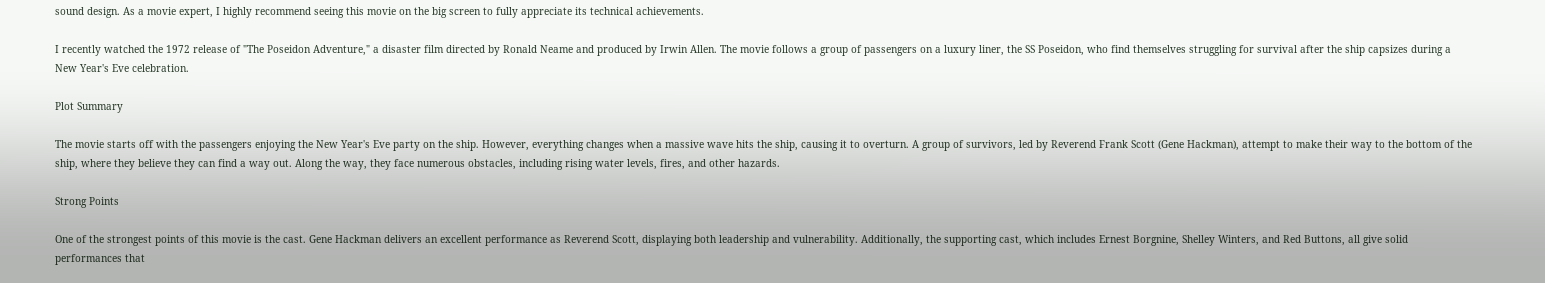sound design. As a movie expert, I highly recommend seeing this movie on the big screen to fully appreciate its technical achievements.

I recently watched the 1972 release of "The Poseidon Adventure," a disaster film directed by Ronald Neame and produced by Irwin Allen. The movie follows a group of passengers on a luxury liner, the SS Poseidon, who find themselves struggling for survival after the ship capsizes during a New Year's Eve celebration.

Plot Summary

The movie starts off with the passengers enjoying the New Year's Eve party on the ship. However, everything changes when a massive wave hits the ship, causing it to overturn. A group of survivors, led by Reverend Frank Scott (Gene Hackman), attempt to make their way to the bottom of the ship, where they believe they can find a way out. Along the way, they face numerous obstacles, including rising water levels, fires, and other hazards.

Strong Points

One of the strongest points of this movie is the cast. Gene Hackman delivers an excellent performance as Reverend Scott, displaying both leadership and vulnerability. Additionally, the supporting cast, which includes Ernest Borgnine, Shelley Winters, and Red Buttons, all give solid performances that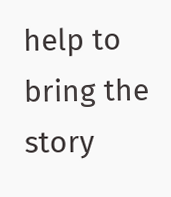help to bring the story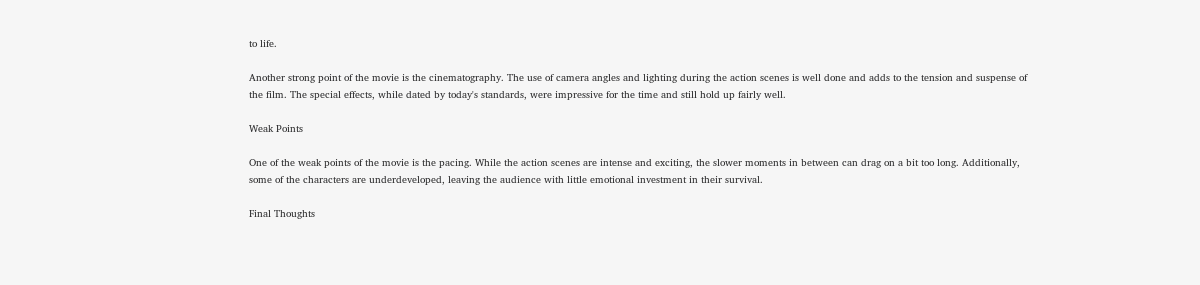to life.

Another strong point of the movie is the cinematography. The use of camera angles and lighting during the action scenes is well done and adds to the tension and suspense of the film. The special effects, while dated by today's standards, were impressive for the time and still hold up fairly well.

Weak Points

One of the weak points of the movie is the pacing. While the action scenes are intense and exciting, the slower moments in between can drag on a bit too long. Additionally, some of the characters are underdeveloped, leaving the audience with little emotional investment in their survival.

Final Thoughts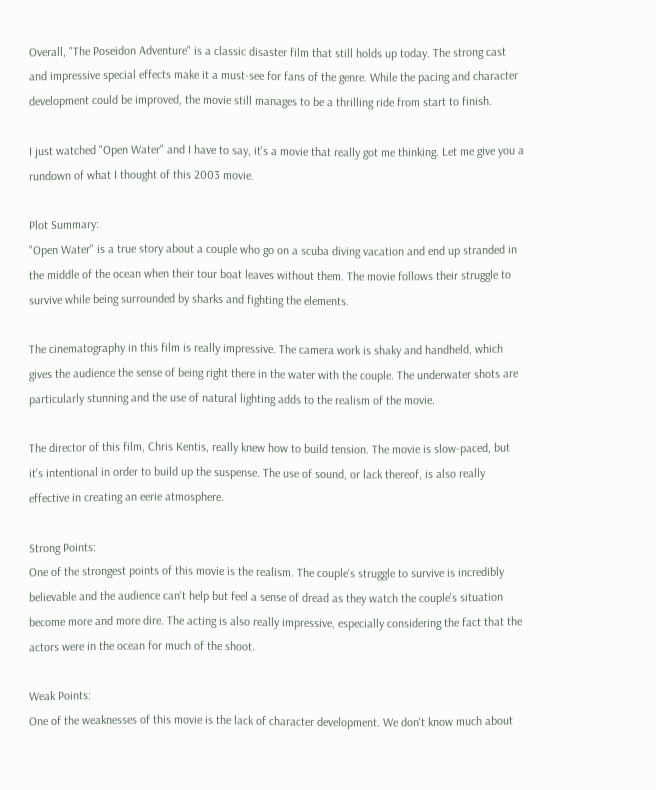Overall, "The Poseidon Adventure" is a classic disaster film that still holds up today. The strong cast and impressive special effects make it a must-see for fans of the genre. While the pacing and character development could be improved, the movie still manages to be a thrilling ride from start to finish.

I just watched "Open Water" and I have to say, it's a movie that really got me thinking. Let me give you a rundown of what I thought of this 2003 movie.

Plot Summary:
"Open Water" is a true story about a couple who go on a scuba diving vacation and end up stranded in the middle of the ocean when their tour boat leaves without them. The movie follows their struggle to survive while being surrounded by sharks and fighting the elements.

The cinematography in this film is really impressive. The camera work is shaky and handheld, which gives the audience the sense of being right there in the water with the couple. The underwater shots are particularly stunning and the use of natural lighting adds to the realism of the movie.

The director of this film, Chris Kentis, really knew how to build tension. The movie is slow-paced, but it's intentional in order to build up the suspense. The use of sound, or lack thereof, is also really effective in creating an eerie atmosphere.

Strong Points:
One of the strongest points of this movie is the realism. The couple's struggle to survive is incredibly believable and the audience can't help but feel a sense of dread as they watch the couple's situation become more and more dire. The acting is also really impressive, especially considering the fact that the actors were in the ocean for much of the shoot.

Weak Points:
One of the weaknesses of this movie is the lack of character development. We don't know much about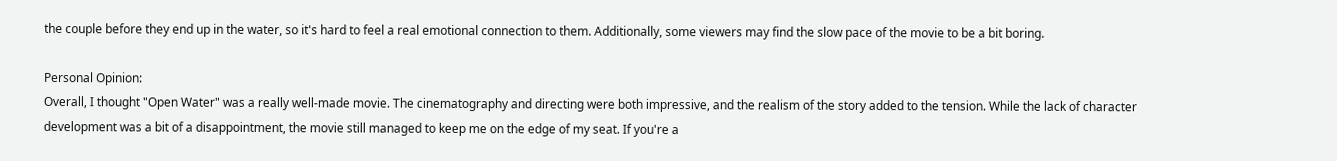the couple before they end up in the water, so it's hard to feel a real emotional connection to them. Additionally, some viewers may find the slow pace of the movie to be a bit boring.

Personal Opinion:
Overall, I thought "Open Water" was a really well-made movie. The cinematography and directing were both impressive, and the realism of the story added to the tension. While the lack of character development was a bit of a disappointment, the movie still managed to keep me on the edge of my seat. If you're a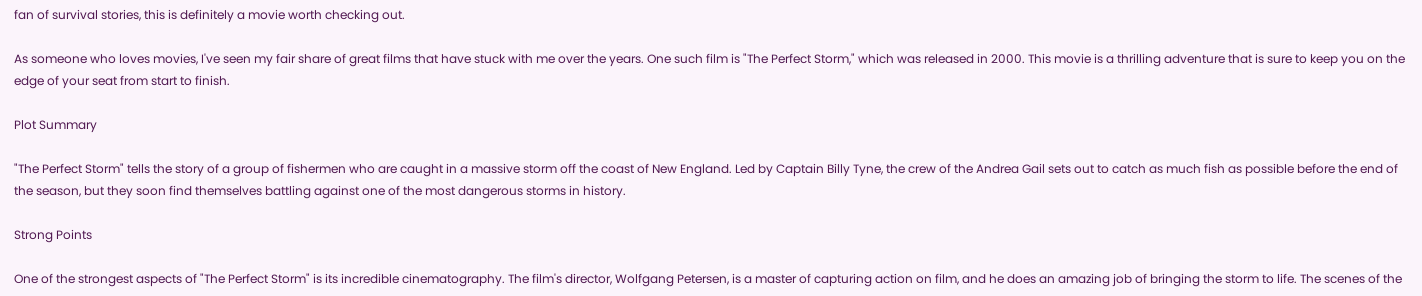fan of survival stories, this is definitely a movie worth checking out.

As someone who loves movies, I've seen my fair share of great films that have stuck with me over the years. One such film is "The Perfect Storm," which was released in 2000. This movie is a thrilling adventure that is sure to keep you on the edge of your seat from start to finish.

Plot Summary

"The Perfect Storm" tells the story of a group of fishermen who are caught in a massive storm off the coast of New England. Led by Captain Billy Tyne, the crew of the Andrea Gail sets out to catch as much fish as possible before the end of the season, but they soon find themselves battling against one of the most dangerous storms in history.

Strong Points

One of the strongest aspects of "The Perfect Storm" is its incredible cinematography. The film's director, Wolfgang Petersen, is a master of capturing action on film, and he does an amazing job of bringing the storm to life. The scenes of the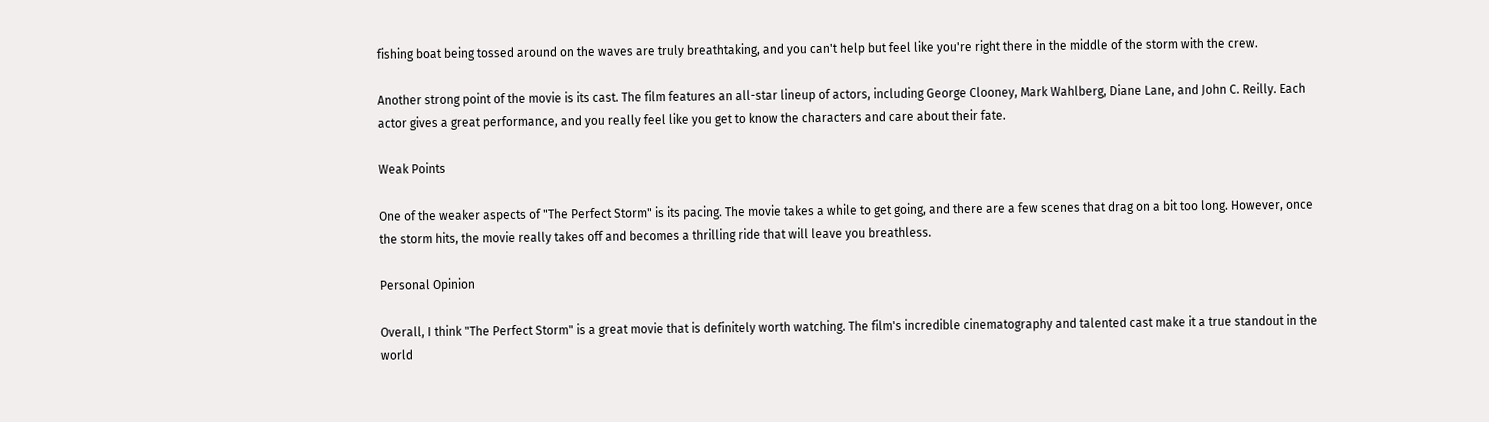fishing boat being tossed around on the waves are truly breathtaking, and you can't help but feel like you're right there in the middle of the storm with the crew.

Another strong point of the movie is its cast. The film features an all-star lineup of actors, including George Clooney, Mark Wahlberg, Diane Lane, and John C. Reilly. Each actor gives a great performance, and you really feel like you get to know the characters and care about their fate.

Weak Points

One of the weaker aspects of "The Perfect Storm" is its pacing. The movie takes a while to get going, and there are a few scenes that drag on a bit too long. However, once the storm hits, the movie really takes off and becomes a thrilling ride that will leave you breathless.

Personal Opinion

Overall, I think "The Perfect Storm" is a great movie that is definitely worth watching. The film's incredible cinematography and talented cast make it a true standout in the world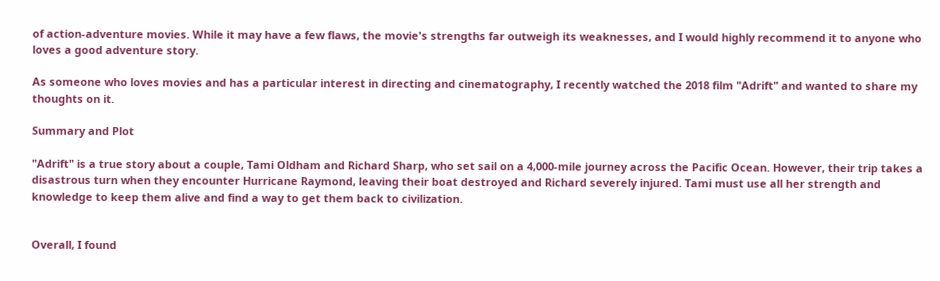of action-adventure movies. While it may have a few flaws, the movie's strengths far outweigh its weaknesses, and I would highly recommend it to anyone who loves a good adventure story.

As someone who loves movies and has a particular interest in directing and cinematography, I recently watched the 2018 film "Adrift" and wanted to share my thoughts on it.

Summary and Plot

"Adrift" is a true story about a couple, Tami Oldham and Richard Sharp, who set sail on a 4,000-mile journey across the Pacific Ocean. However, their trip takes a disastrous turn when they encounter Hurricane Raymond, leaving their boat destroyed and Richard severely injured. Tami must use all her strength and knowledge to keep them alive and find a way to get them back to civilization.


Overall, I found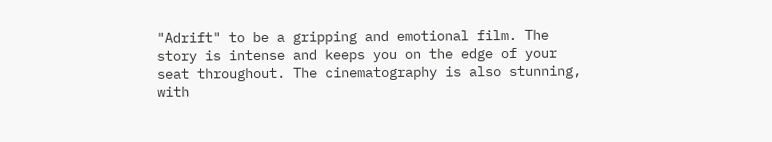"Adrift" to be a gripping and emotional film. The story is intense and keeps you on the edge of your seat throughout. The cinematography is also stunning, with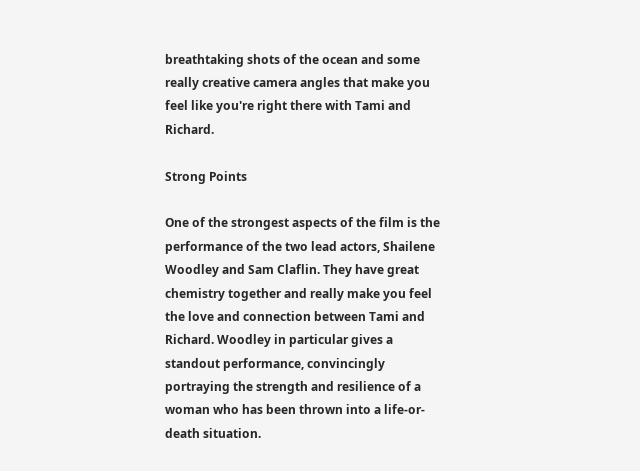breathtaking shots of the ocean and some really creative camera angles that make you feel like you're right there with Tami and Richard.

Strong Points

One of the strongest aspects of the film is the performance of the two lead actors, Shailene Woodley and Sam Claflin. They have great chemistry together and really make you feel the love and connection between Tami and Richard. Woodley in particular gives a standout performance, convincingly portraying the strength and resilience of a woman who has been thrown into a life-or-death situation.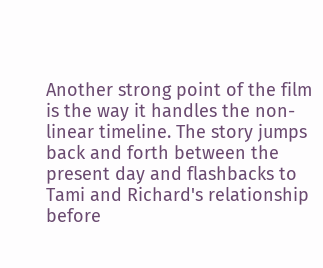Another strong point of the film is the way it handles the non-linear timeline. The story jumps back and forth between the present day and flashbacks to Tami and Richard's relationship before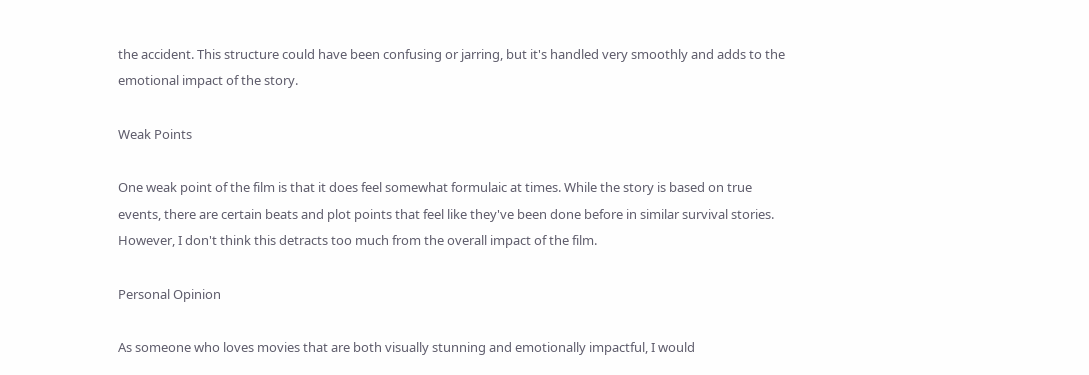the accident. This structure could have been confusing or jarring, but it's handled very smoothly and adds to the emotional impact of the story.

Weak Points

One weak point of the film is that it does feel somewhat formulaic at times. While the story is based on true events, there are certain beats and plot points that feel like they've been done before in similar survival stories. However, I don't think this detracts too much from the overall impact of the film.

Personal Opinion

As someone who loves movies that are both visually stunning and emotionally impactful, I would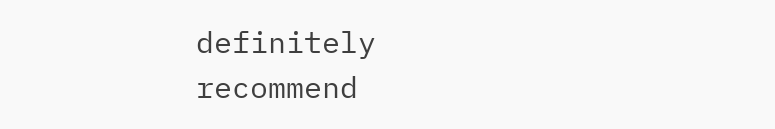definitely recommend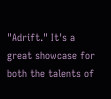"Adrift." It's a great showcase for both the talents of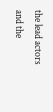the lead actors and the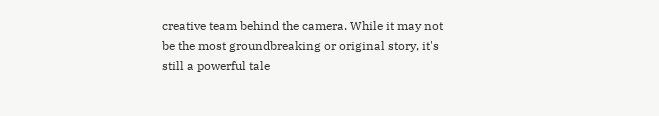creative team behind the camera. While it may not be the most groundbreaking or original story, it's still a powerful tale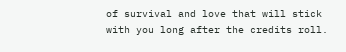of survival and love that will stick with you long after the credits roll.